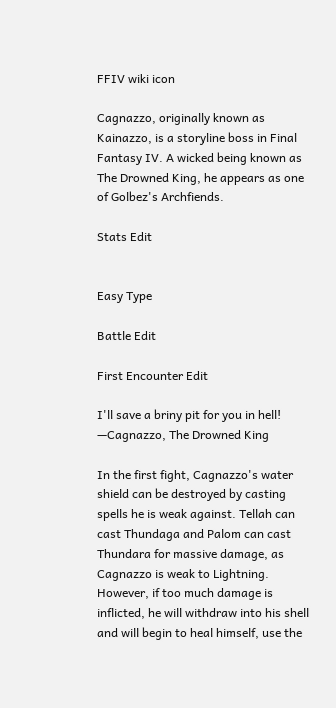FFIV wiki icon

Cagnazzo, originally known as Kainazzo, is a storyline boss in Final Fantasy IV. A wicked being known as The Drowned King, he appears as one of Golbez's Archfiends.

Stats Edit


Easy Type

Battle Edit

First Encounter Edit

I'll save a briny pit for you in hell!
—Cagnazzo, The Drowned King

In the first fight, Cagnazzo's water shield can be destroyed by casting spells he is weak against. Tellah can cast Thundaga and Palom can cast Thundara for massive damage, as Cagnazzo is weak to Lightning. However, if too much damage is inflicted, he will withdraw into his shell and will begin to heal himself, use the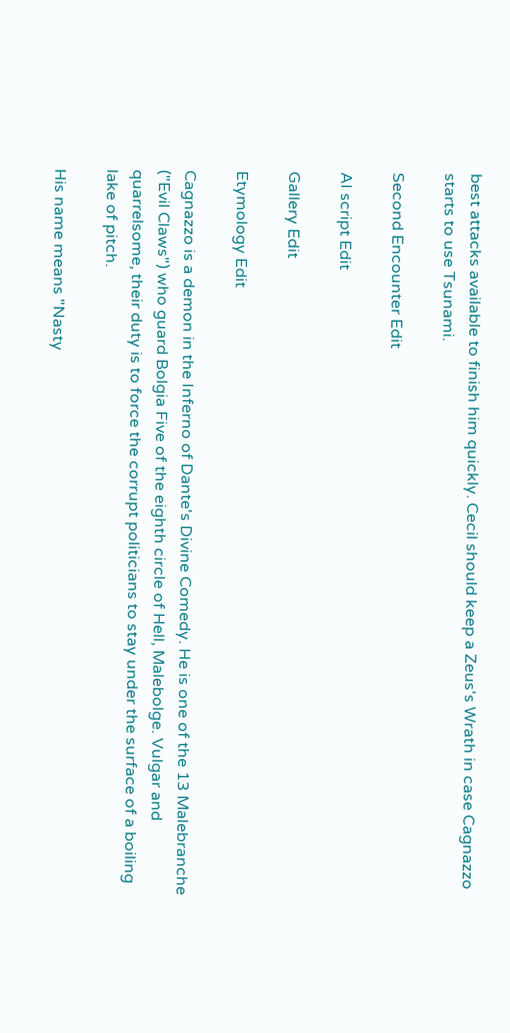best attacks available to finish him quickly. Cecil should keep a Zeus's Wrath in case Cagnazzo starts to use Tsunami.

Second Encounter Edit

AI script Edit

Gallery Edit

Etymology Edit

Cagnazzo is a demon in the Inferno of Dante's Divine Comedy. He is one of the 13 Malebranche ("Evil Claws") who guard Bolgia Five of the eighth circle of Hell, Malebolge. Vulgar and quarrelsome, their duty is to force the corrupt politicians to stay under the surface of a boiling lake of pitch.

His name means "Nasty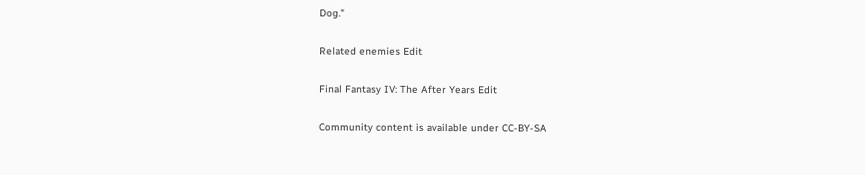Dog."

Related enemies Edit

Final Fantasy IV: The After Years Edit

Community content is available under CC-BY-SA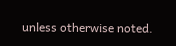unless otherwise noted.